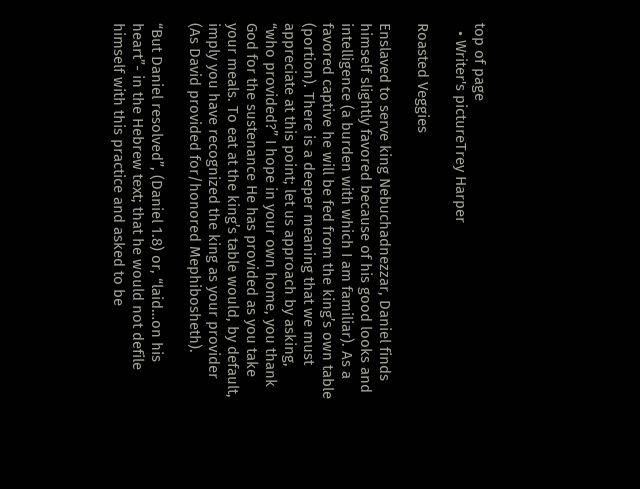top of page
  • Writer's pictureTrey Harper

Roasted Veggies

Enslaved to serve king Nebuchadnezzar, Daniel finds himself slightly favored because of his good looks and intelligence (a burden with which I am familiar). As a favored captive he will be fed from the king’s own table (portion). There is a deeper meaning that we must appreciate at this point; let us approach by asking, “who provided?” I hope in your own home, you thank God for the sustenance He has provided as you take your meals. To eat at the king’s table would, by default, imply you have recognized the king as your provider (As David provided for/honored Mephibosheth).

“But Daniel resolved”, (Daniel 1.8) or, “laid…on his heart”- in the Hebrew text; that he would not defile himself with this practice and asked to be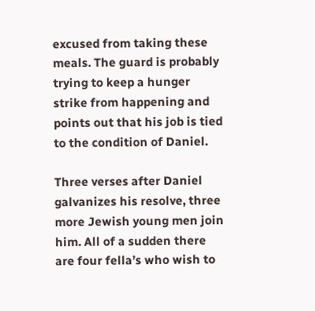excused from taking these meals. The guard is probably trying to keep a hunger strike from happening and points out that his job is tied to the condition of Daniel.

Three verses after Daniel galvanizes his resolve, three more Jewish young men join him. All of a sudden there are four fella’s who wish to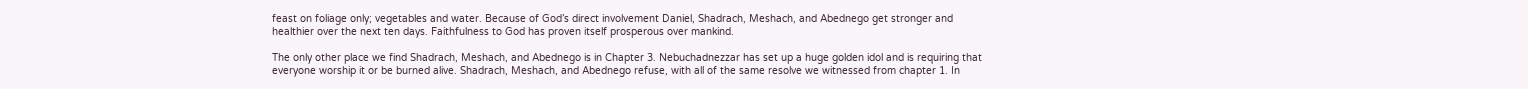feast on foliage only; vegetables and water. Because of God’s direct involvement Daniel, Shadrach, Meshach, and Abednego get stronger and healthier over the next ten days. Faithfulness to God has proven itself prosperous over mankind.

The only other place we find Shadrach, Meshach, and Abednego is in Chapter 3. Nebuchadnezzar has set up a huge golden idol and is requiring that everyone worship it or be burned alive. Shadrach, Meshach, and Abednego refuse, with all of the same resolve we witnessed from chapter 1. In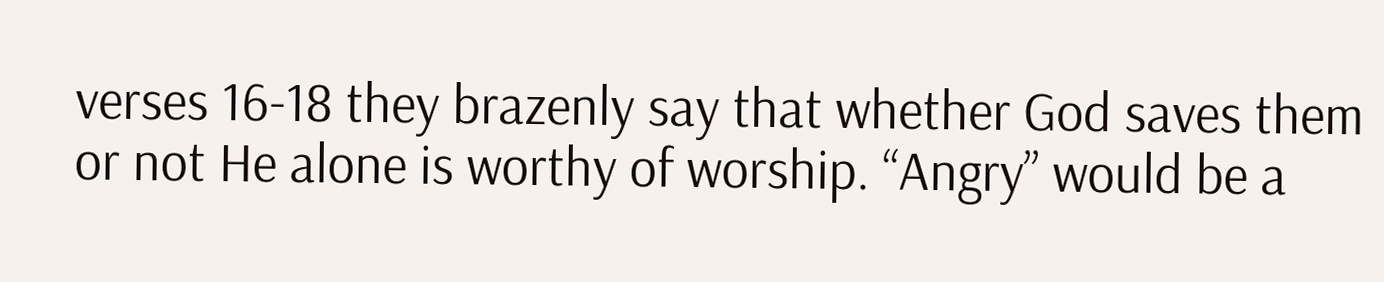verses 16-18 they brazenly say that whether God saves them or not He alone is worthy of worship. “Angry” would be a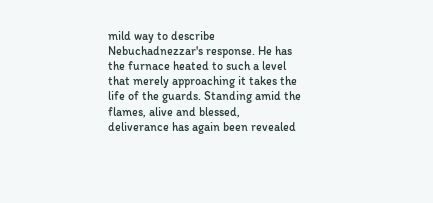mild way to describe Nebuchadnezzar's response. He has the furnace heated to such a level that merely approaching it takes the life of the guards. Standing amid the flames, alive and blessed, deliverance has again been revealed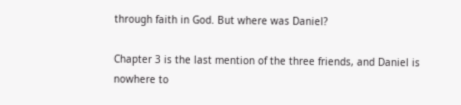through faith in God. But where was Daniel?

Chapter 3 is the last mention of the three friends, and Daniel is nowhere to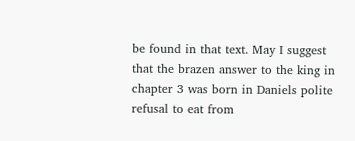be found in that text. May I suggest that the brazen answer to the king in chapter 3 was born in Daniels polite refusal to eat from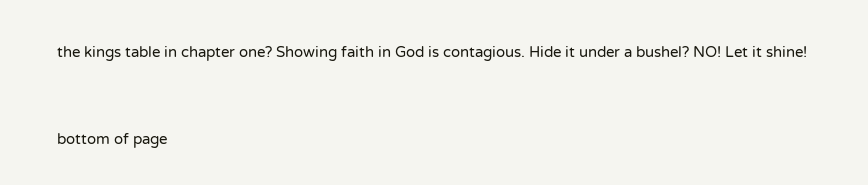the kings table in chapter one? Showing faith in God is contagious. Hide it under a bushel? NO! Let it shine!


bottom of page